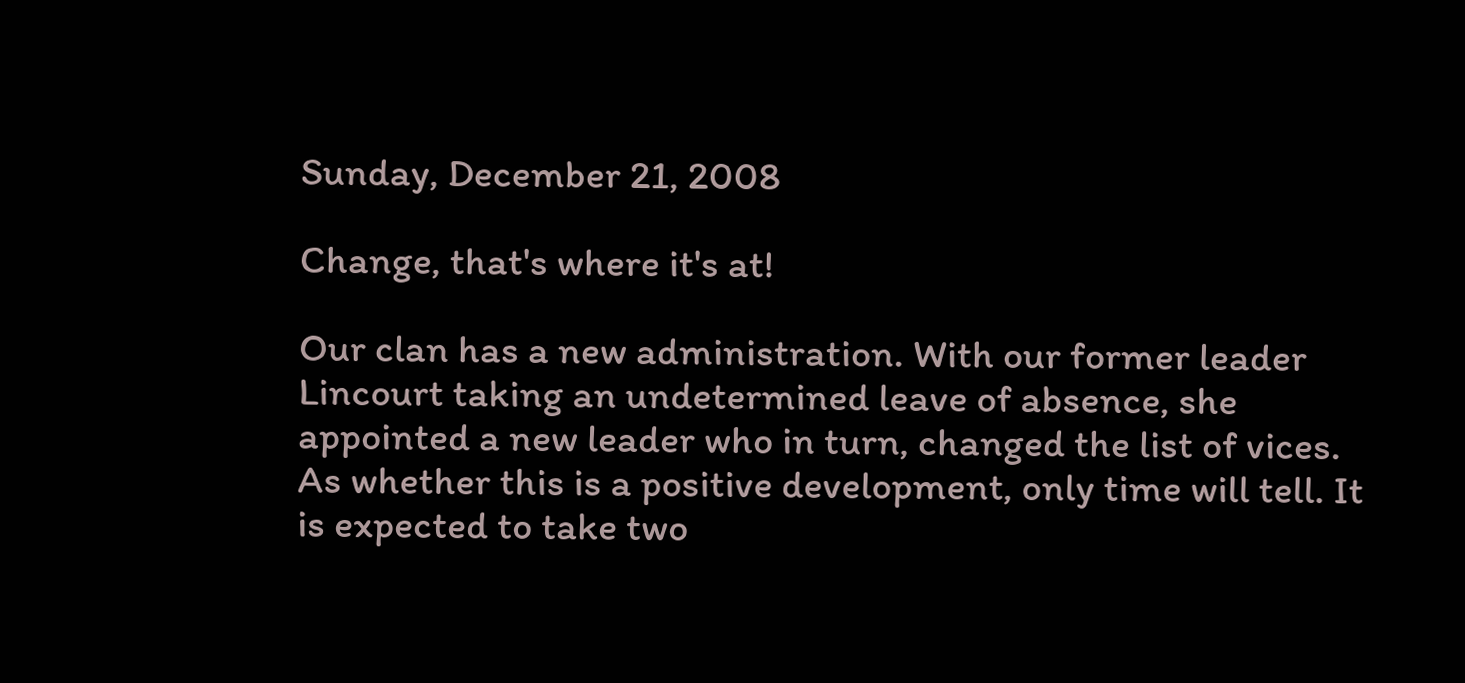Sunday, December 21, 2008

Change, that's where it's at!

Our clan has a new administration. With our former leader Lincourt taking an undetermined leave of absence, she appointed a new leader who in turn, changed the list of vices. As whether this is a positive development, only time will tell. It is expected to take two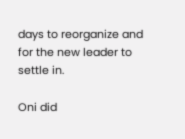days to reorganize and for the new leader to settle in.

Oni did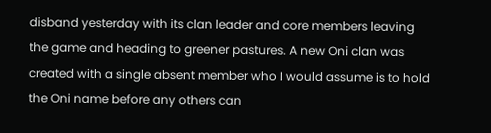disband yesterday with its clan leader and core members leaving the game and heading to greener pastures. A new Oni clan was created with a single absent member who I would assume is to hold the Oni name before any others can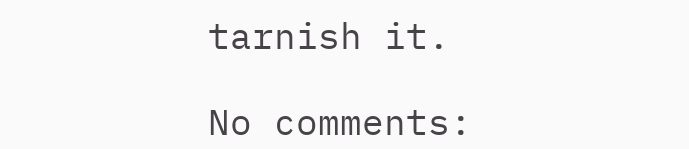tarnish it.

No comments: